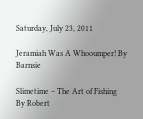Saturday, July 23, 2011

Jeramiah Was A Whooumper! By Barnsie

Slimetime – The Art of Fishing
By Robert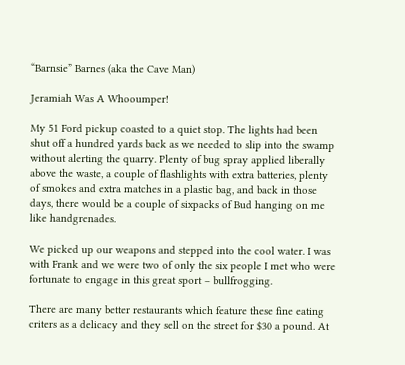“Barnsie” Barnes (aka the Cave Man)

Jeramiah Was A Whooumper!

My 51 Ford pickup coasted to a quiet stop. The lights had been shut off a hundred yards back as we needed to slip into the swamp without alerting the quarry. Plenty of bug spray applied liberally above the waste, a couple of flashlights with extra batteries, plenty of smokes and extra matches in a plastic bag, and back in those days, there would be a couple of sixpacks of Bud hanging on me like handgrenades.

We picked up our weapons and stepped into the cool water. I was with Frank and we were two of only the six people I met who were fortunate to engage in this great sport – bullfrogging.

There are many better restaurants which feature these fine eating criters as a delicacy and they sell on the street for $30 a pound. At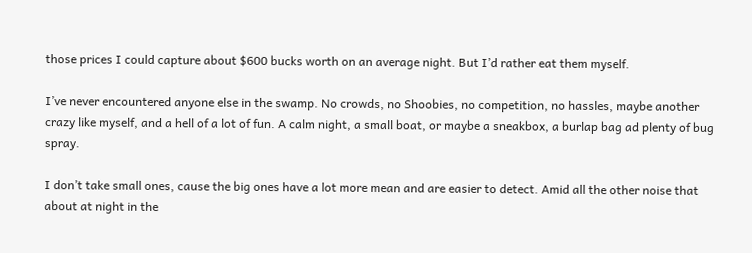those prices I could capture about $600 bucks worth on an average night. But I’d rather eat them myself.

I’ve never encountered anyone else in the swamp. No crowds, no Shoobies, no competition, no hassles, maybe another crazy like myself, and a hell of a lot of fun. A calm night, a small boat, or maybe a sneakbox, a burlap bag ad plenty of bug spray.

I don’t take small ones, cause the big ones have a lot more mean and are easier to detect. Amid all the other noise that about at night in the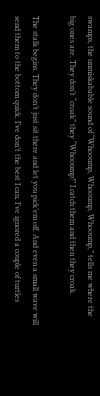swamps, the unmiskabable sound of “Whooump, Whooump, Whooump,” tells me where the big ones are. They don’t “croak” they “Whooump!” I catch them and then they croak.

The stalk begins. They don’t just sit there and let you pick’em off. And even a small wave will send them to the bottom quick. I’ve don’t the best I can, I’ve ignored a couple of turtles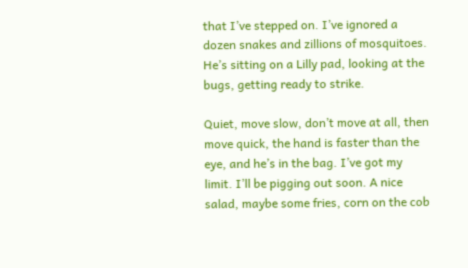that I’ve stepped on. I’ve ignored a dozen snakes and zillions of mosquitoes. He’s sitting on a Lilly pad, looking at the bugs, getting ready to strike.

Quiet, move slow, don’t move at all, then move quick, the hand is faster than the eye, and he’s in the bag. I’ve got my limit. I’ll be pigging out soon. A nice salad, maybe some fries, corn on the cob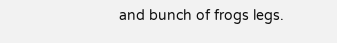and bunch of frogs legs.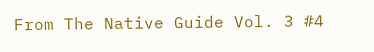From The Native Guide Vol. 3 #4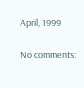April, 1999

No comments: